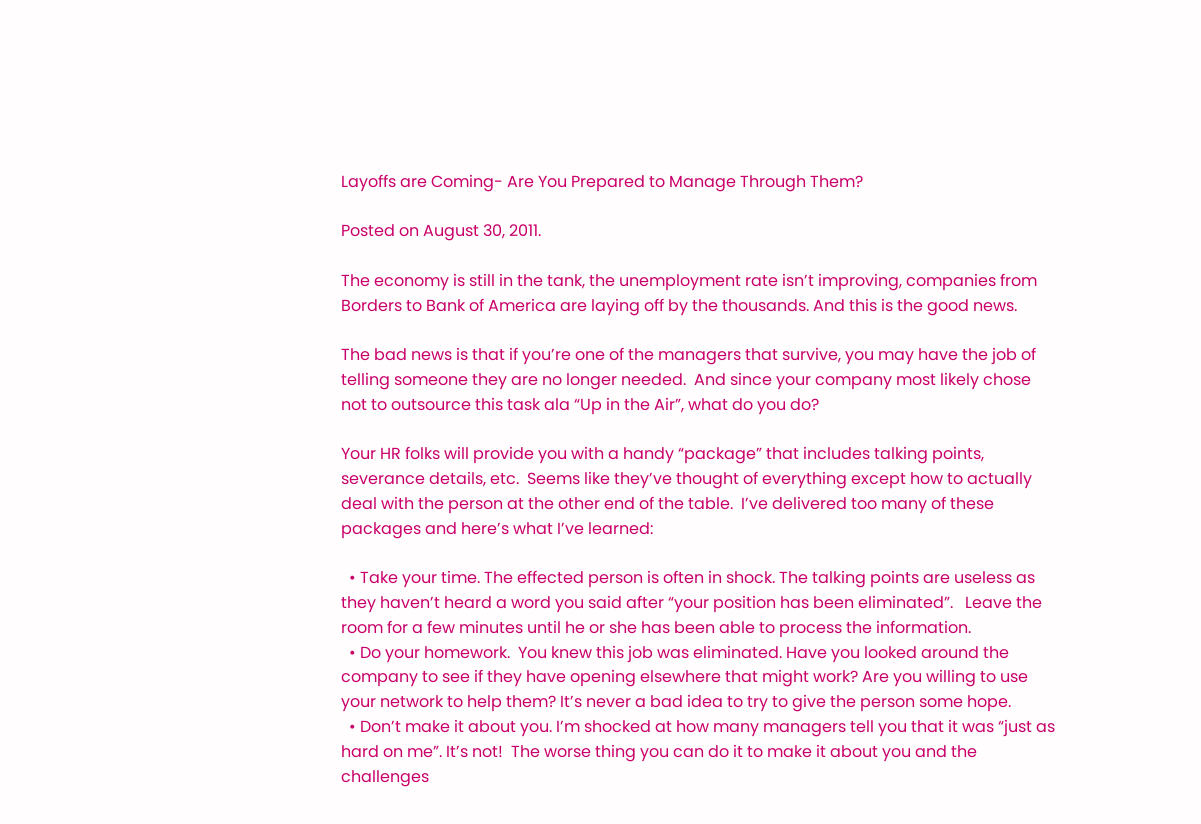Layoffs are Coming- Are You Prepared to Manage Through Them?

Posted on August 30, 2011.

The economy is still in the tank, the unemployment rate isn’t improving, companies from Borders to Bank of America are laying off by the thousands. And this is the good news.

The bad news is that if you’re one of the managers that survive, you may have the job of telling someone they are no longer needed.  And since your company most likely chose not to outsource this task ala “Up in the Air”, what do you do?

Your HR folks will provide you with a handy “package” that includes talking points, severance details, etc.  Seems like they’ve thought of everything except how to actually deal with the person at the other end of the table.  I’ve delivered too many of these packages and here’s what I’ve learned:

  • Take your time. The effected person is often in shock. The talking points are useless as they haven’t heard a word you said after “your position has been eliminated”.   Leave the room for a few minutes until he or she has been able to process the information.
  • Do your homework.  You knew this job was eliminated. Have you looked around the company to see if they have opening elsewhere that might work? Are you willing to use your network to help them? It’s never a bad idea to try to give the person some hope.
  • Don’t make it about you. I’m shocked at how many managers tell you that it was “just as hard on me”. It’s not!  The worse thing you can do it to make it about you and the challenges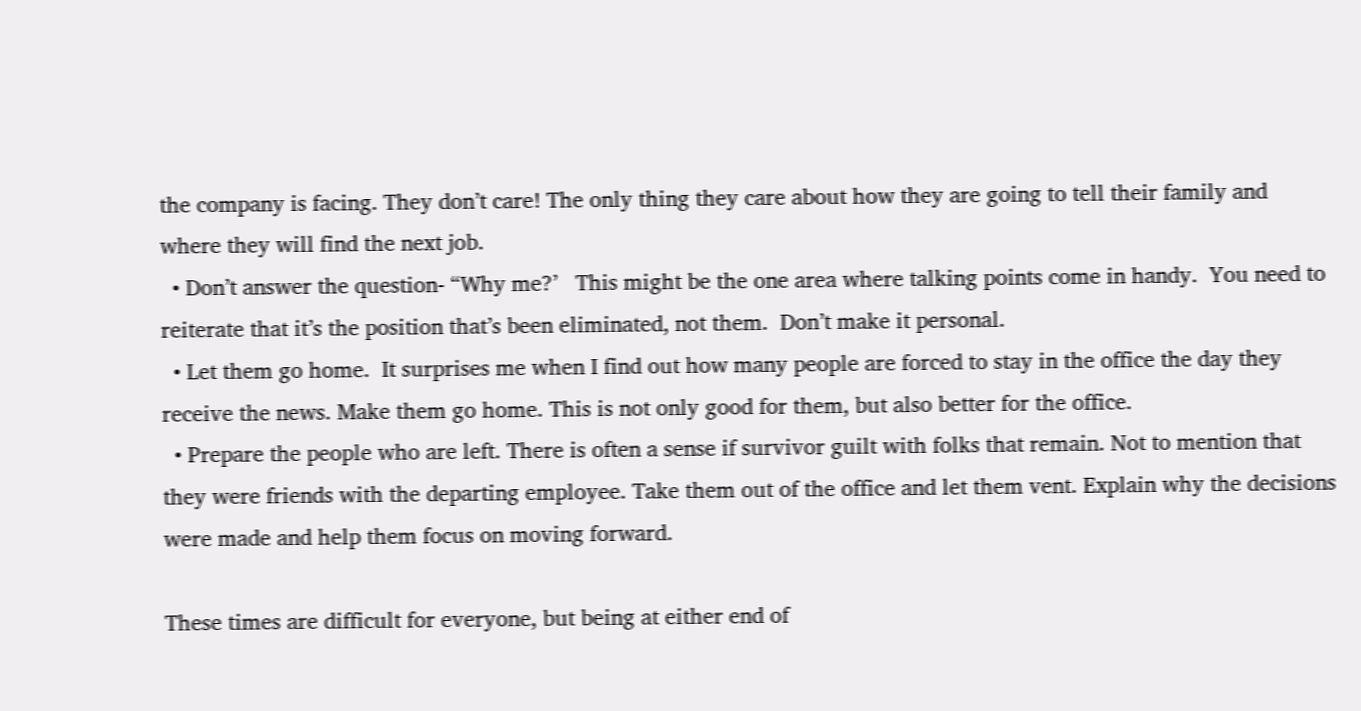the company is facing. They don’t care! The only thing they care about how they are going to tell their family and where they will find the next job.
  • Don’t answer the question- “Why me?’   This might be the one area where talking points come in handy.  You need to reiterate that it’s the position that’s been eliminated, not them.  Don’t make it personal.
  • Let them go home.  It surprises me when I find out how many people are forced to stay in the office the day they receive the news. Make them go home. This is not only good for them, but also better for the office.
  • Prepare the people who are left. There is often a sense if survivor guilt with folks that remain. Not to mention that they were friends with the departing employee. Take them out of the office and let them vent. Explain why the decisions were made and help them focus on moving forward.

These times are difficult for everyone, but being at either end of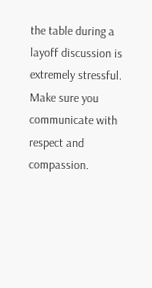the table during a layoff discussion is extremely stressful.  Make sure you communicate with respect and compassion.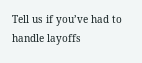Tell us if you’ve had to handle layoffs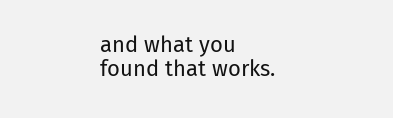and what you found that works.